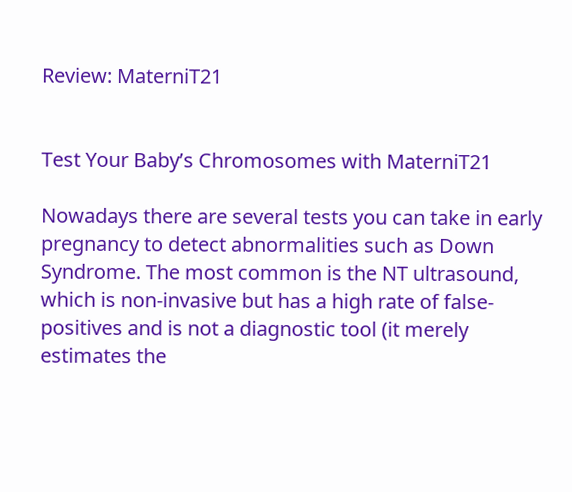Review: MaterniT21


Test Your Baby’s Chromosomes with MaterniT21

Nowadays there are several tests you can take in early pregnancy to detect abnormalities such as Down Syndrome. The most common is the NT ultrasound, which is non-invasive but has a high rate of false-positives and is not a diagnostic tool (it merely estimates the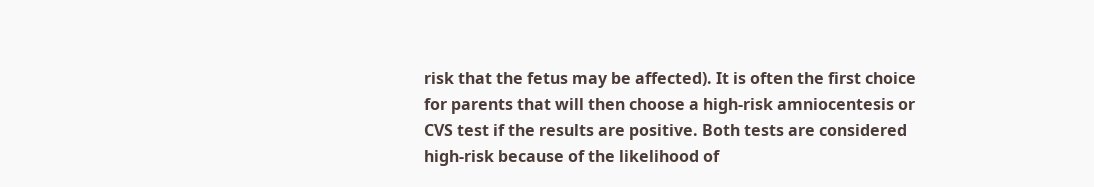risk that the fetus may be affected). It is often the first choice for parents that will then choose a high-risk amniocentesis or CVS test if the results are positive. Both tests are considered high-risk because of the likelihood of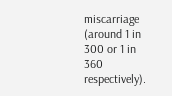miscarriage (around 1 in 300 or 1 in 360 respectively).